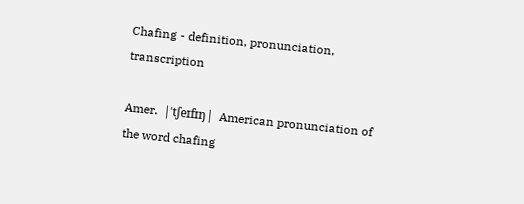Chafing - definition, pronunciation, transcription

Amer.  |ˈtʃeɪfɪŋ|  American pronunciation of the word chafing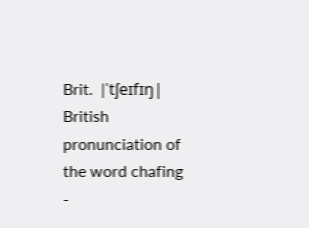Brit.  |ˈtʃeɪfɪŋ|  British pronunciation of the word chafing
-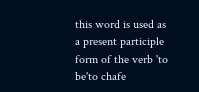this word is used as a present participle form of the verb 'to be'to chafe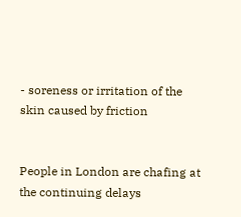- soreness or irritation of the skin caused by friction


People in London are chafing at the continuing delays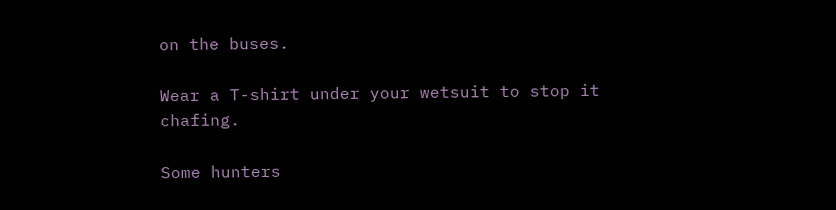on the buses.

Wear a T-shirt under your wetsuit to stop it chafing.

Some hunters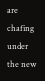are chafing under the new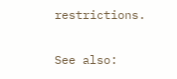restrictions.

See also: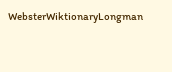WebsterWiktionaryLongman